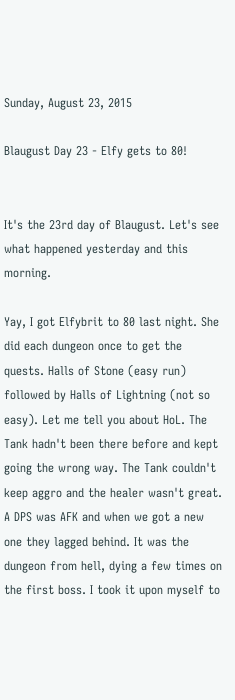Sunday, August 23, 2015

Blaugust Day 23 - Elfy gets to 80!


It's the 23rd day of Blaugust. Let's see what happened yesterday and this morning.

Yay, I got Elfybrit to 80 last night. She did each dungeon once to get the quests. Halls of Stone (easy run) followed by Halls of Lightning (not so easy). Let me tell you about HoL. The Tank hadn't been there before and kept going the wrong way. The Tank couldn't keep aggro and the healer wasn't great. A DPS was AFK and when we got a new one they lagged behind. It was the dungeon from hell, dying a few times on the first boss. I took it upon myself to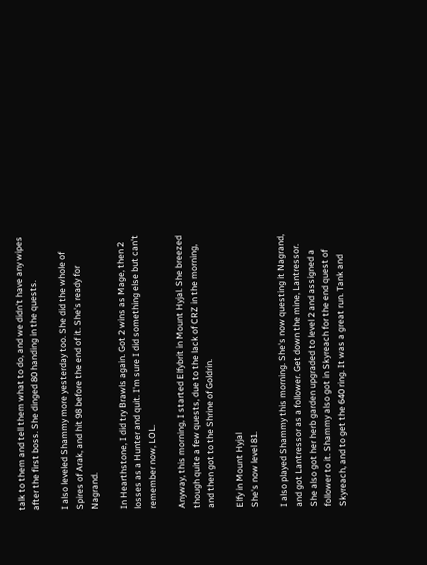talk to them and tell them what to do, and we didn't have any wipes after the first boss. She dinged 80 handing in the quests.

I also leveled Shammy more yesterday too. She did the whole of Spires of Arak, and hit 98 before the end of it. She's ready for Nagrand.

In Hearthstone, I did try Brawls again. Got 2 wins as Mage, then 2 losses as a Hunter and quit. I'm sure I did something else but can't remember now, LOL.

Anyway, this morning, I started Elfybrit in Mount Hyjal. She breezed though quite a few quests, due to the lack of CRZ in the morning, and then got to the Shrine of Goldrin.

Elfy in Mount Hyjal
She's now level 81.

I also played Shammy this morning. She's now questing it Nagrand, and got Lantressor as a follower. Get down the mine, Lantressor. She also got her herb garden upgraded to level 2 and assigned a follower to it. Shammy also got in Skyreach for the end quest of Skyreach, and to get the 640 ring. It was a great run. Tank and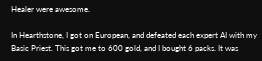Healer were awesome.

In Hearthstone, I got on European, and defeated each expert AI with my Basic Priest. This got me to 600 gold, and I bought 6 packs. It was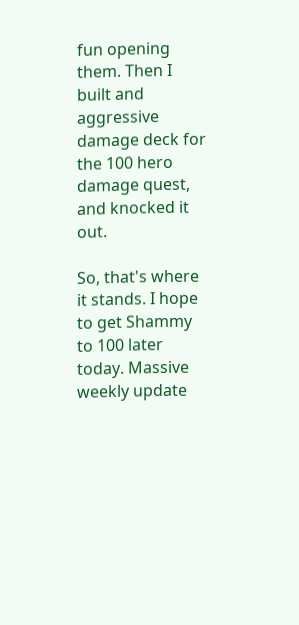fun opening them. Then I built and aggressive damage deck for the 100 hero damage quest, and knocked it out.

So, that's where it stands. I hope to get Shammy to 100 later today. Massive weekly update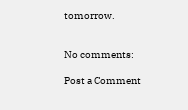tomorrow.


No comments:

Post a Comment